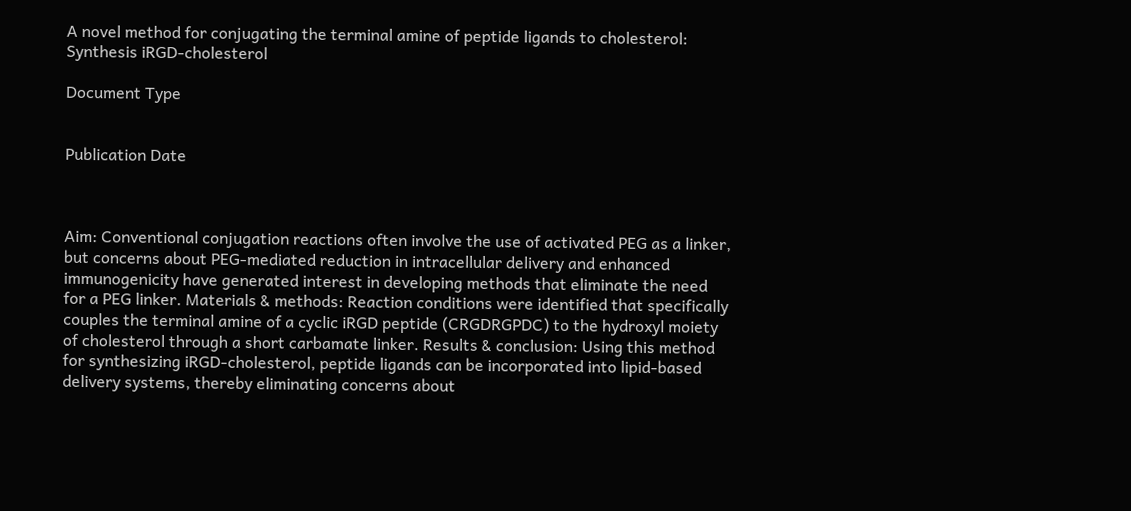A novel method for conjugating the terminal amine of peptide ligands to cholesterol: Synthesis iRGD-cholesterol

Document Type


Publication Date



Aim: Conventional conjugation reactions often involve the use of activated PEG as a linker, but concerns about PEG-mediated reduction in intracellular delivery and enhanced immunogenicity have generated interest in developing methods that eliminate the need for a PEG linker. Materials & methods: Reaction conditions were identified that specifically couples the terminal amine of a cyclic iRGD peptide (CRGDRGPDC) to the hydroxyl moiety of cholesterol through a short carbamate linker. Results & conclusion: Using this method for synthesizing iRGD-cholesterol, peptide ligands can be incorporated into lipid-based delivery systems, thereby eliminating concerns about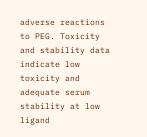adverse reactions to PEG. Toxicity and stability data indicate low toxicity and adequate serum stability at low ligand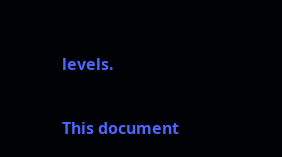levels.

This document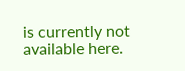is currently not available here.